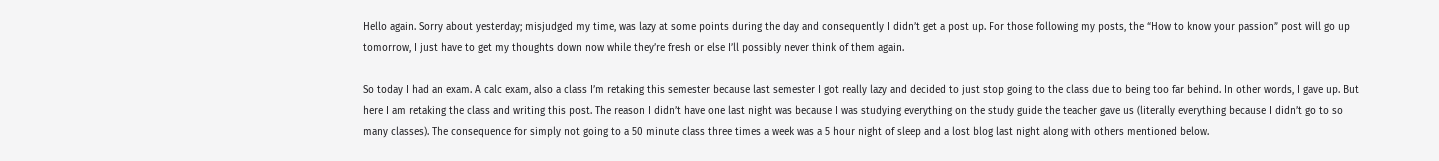Hello again. Sorry about yesterday; misjudged my time, was lazy at some points during the day and consequently I didn’t get a post up. For those following my posts, the “How to know your passion” post will go up tomorrow, I just have to get my thoughts down now while they’re fresh or else I’ll possibly never think of them again.

So today I had an exam. A calc exam, also a class I’m retaking this semester because last semester I got really lazy and decided to just stop going to the class due to being too far behind. In other words, I gave up. But here I am retaking the class and writing this post. The reason I didn’t have one last night was because I was studying everything on the study guide the teacher gave us (literally everything because I didn’t go to so many classes). The consequence for simply not going to a 50 minute class three times a week was a 5 hour night of sleep and a lost blog last night along with others mentioned below.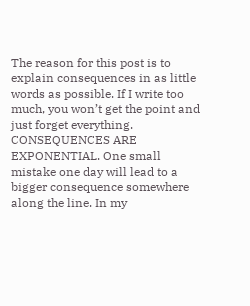The reason for this post is to explain consequences in as little words as possible. If I write too much, you won’t get the point and just forget everything. CONSEQUENCES ARE EXPONENTIAL. One small mistake one day will lead to a bigger consequence somewhere along the line. In my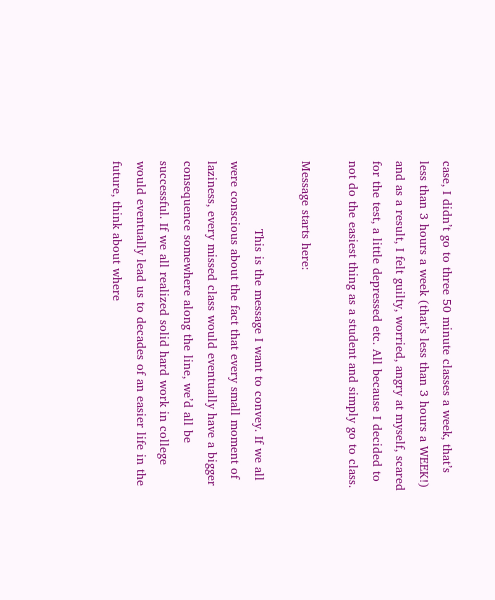case, I didn’t go to three 50 minute classes a week, that’s less than 3 hours a week (that’s less than 3 hours a WEEK!) and as a result, I felt guilty, worried, angry at myself, scared for the test, a little depressed etc. All because I decided to not do the easiest thing as a student and simply go to class.

Message starts here:

                 This is the message I want to convey. If we all were conscious about the fact that every small moment of laziness, every missed class would eventually have a bigger consequence somewhere along the line, we’d all be successful. If we all realized solid hard work in college would eventually lead us to decades of an easier life in the future, think about where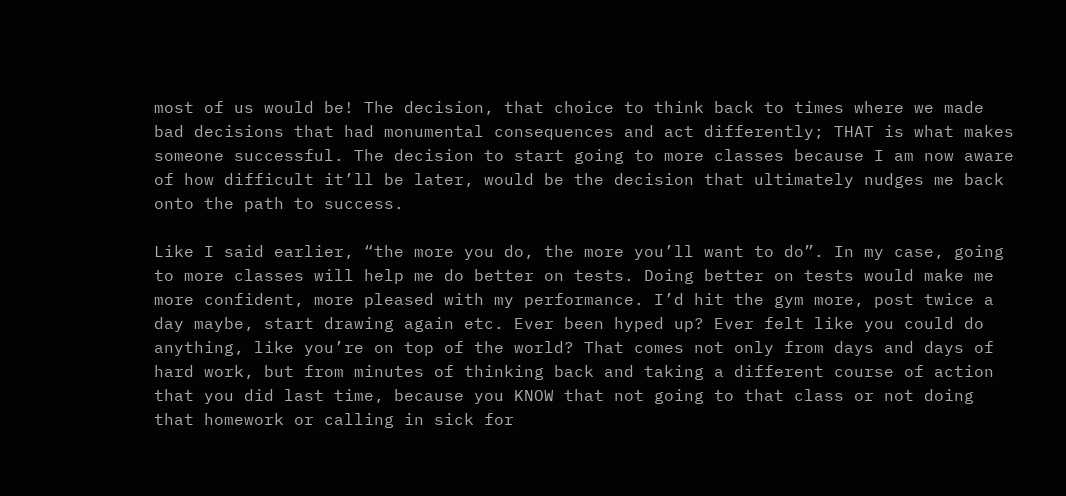most of us would be! The decision, that choice to think back to times where we made bad decisions that had monumental consequences and act differently; THAT is what makes someone successful. The decision to start going to more classes because I am now aware of how difficult it’ll be later, would be the decision that ultimately nudges me back onto the path to success.

Like I said earlier, “the more you do, the more you’ll want to do”. In my case, going to more classes will help me do better on tests. Doing better on tests would make me more confident, more pleased with my performance. I’d hit the gym more, post twice a day maybe, start drawing again etc. Ever been hyped up? Ever felt like you could do anything, like you’re on top of the world? That comes not only from days and days of hard work, but from minutes of thinking back and taking a different course of action that you did last time, because you KNOW that not going to that class or not doing that homework or calling in sick for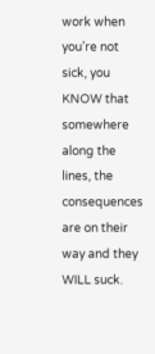work when you’re not sick, you KNOW that somewhere along the lines, the consequences are on their way and they WILL suck.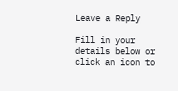Leave a Reply

Fill in your details below or click an icon to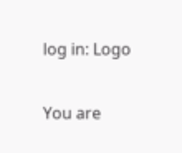log in: Logo

You are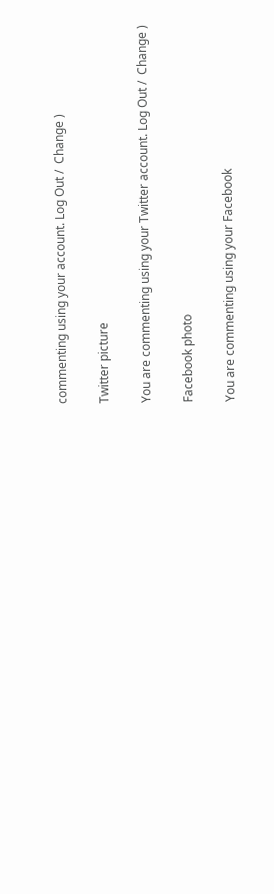commenting using your account. Log Out /  Change )

Twitter picture

You are commenting using your Twitter account. Log Out /  Change )

Facebook photo

You are commenting using your Facebook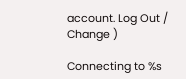account. Log Out /  Change )

Connecting to %s